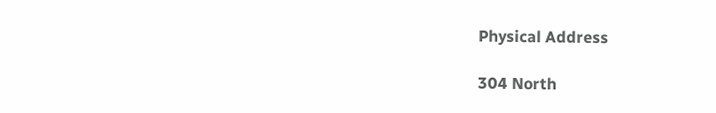Physical Address

304 North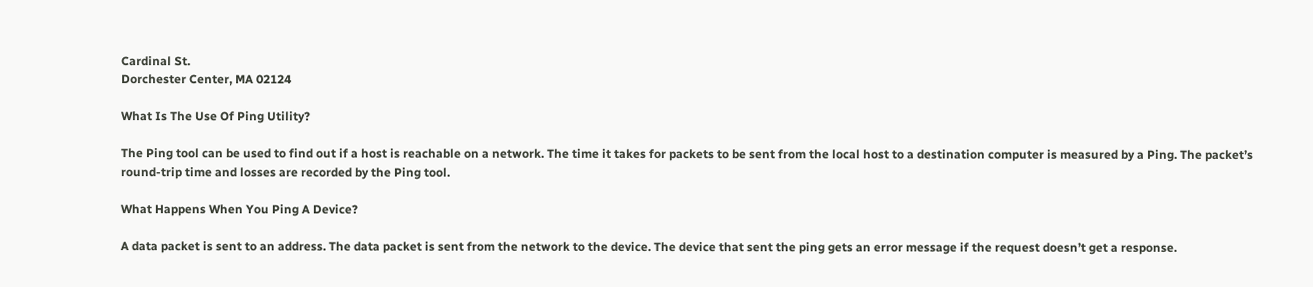Cardinal St.
Dorchester Center, MA 02124

What Is The Use Of Ping Utility?

The Ping tool can be used to find out if a host is reachable on a network. The time it takes for packets to be sent from the local host to a destination computer is measured by a Ping. The packet’s round-trip time and losses are recorded by the Ping tool.

What Happens When You Ping A Device?

A data packet is sent to an address. The data packet is sent from the network to the device. The device that sent the ping gets an error message if the request doesn’t get a response.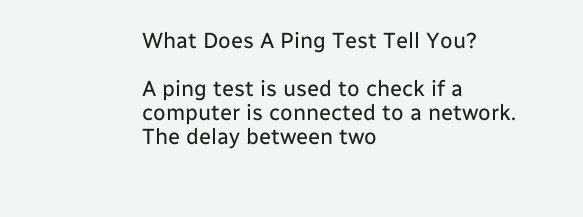What Does A Ping Test Tell You?

A ping test is used to check if a computer is connected to a network. The delay between two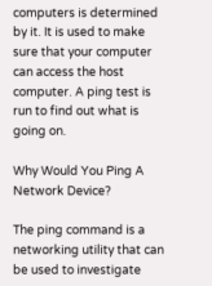computers is determined by it. It is used to make sure that your computer can access the host computer. A ping test is run to find out what is going on.

Why Would You Ping A Network Device?

The ping command is a networking utility that can be used to investigate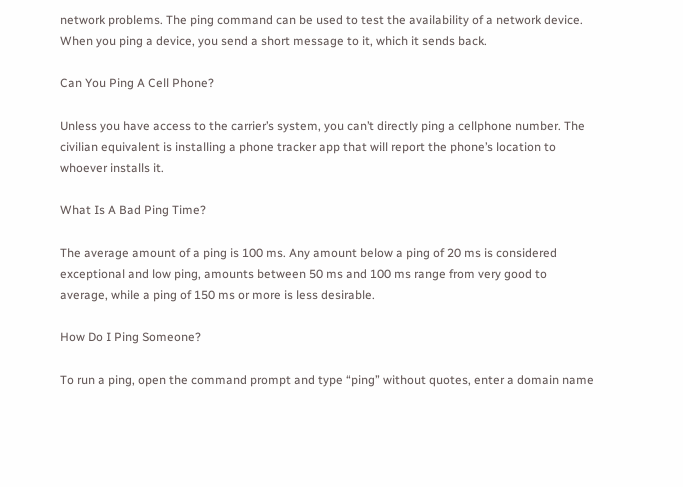network problems. The ping command can be used to test the availability of a network device. When you ping a device, you send a short message to it, which it sends back.

Can You Ping A Cell Phone?

Unless you have access to the carrier’s system, you can’t directly ping a cellphone number. The civilian equivalent is installing a phone tracker app that will report the phone’s location to whoever installs it.

What Is A Bad Ping Time?

The average amount of a ping is 100 ms. Any amount below a ping of 20 ms is considered exceptional and low ping, amounts between 50 ms and 100 ms range from very good to average, while a ping of 150 ms or more is less desirable.

How Do I Ping Someone?

To run a ping, open the command prompt and type “ping” without quotes, enter a domain name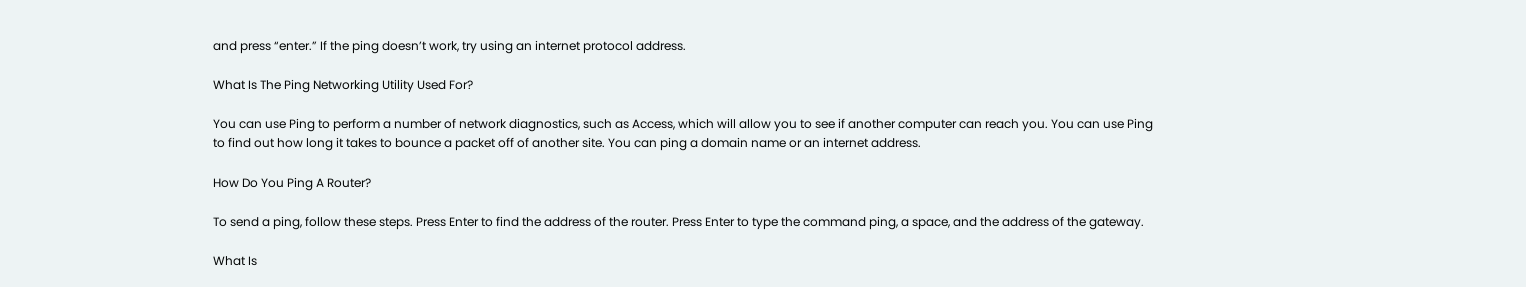and press “enter.” If the ping doesn’t work, try using an internet protocol address.

What Is The Ping Networking Utility Used For?

You can use Ping to perform a number of network diagnostics, such as Access, which will allow you to see if another computer can reach you. You can use Ping to find out how long it takes to bounce a packet off of another site. You can ping a domain name or an internet address.

How Do You Ping A Router?

To send a ping, follow these steps. Press Enter to find the address of the router. Press Enter to type the command ping, a space, and the address of the gateway.

What Is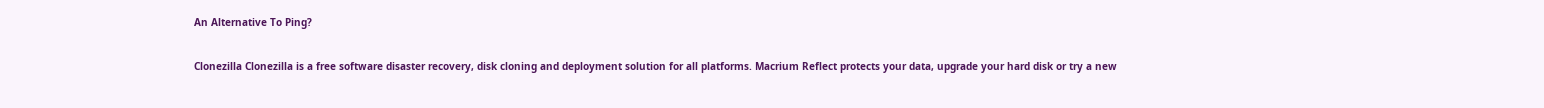An Alternative To Ping?

Clonezilla Clonezilla is a free software disaster recovery, disk cloning and deployment solution for all platforms. Macrium Reflect protects your data, upgrade your hard disk or try a new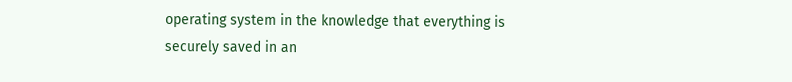operating system in the knowledge that everything is securely saved in an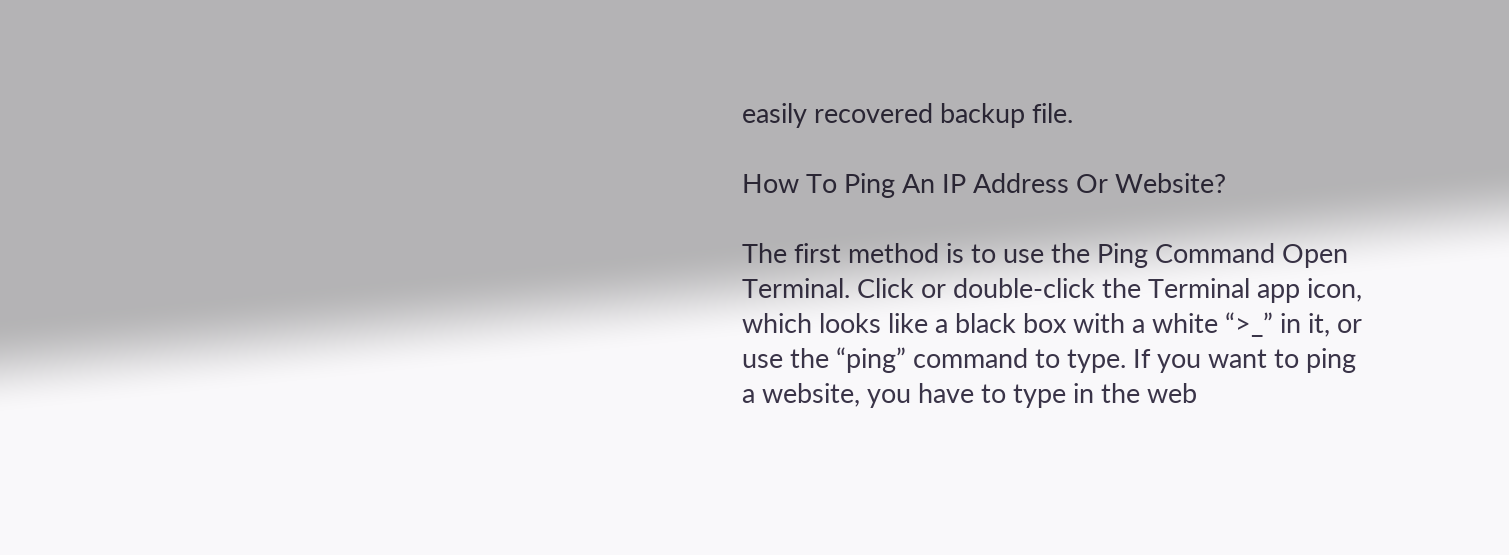easily recovered backup file.

How To Ping An IP Address Or Website?

The first method is to use the Ping Command Open Terminal. Click or double-click the Terminal app icon, which looks like a black box with a white “>_” in it, or use the “ping” command to type. If you want to ping a website, you have to type in the web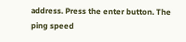address. Press the enter button. The ping speed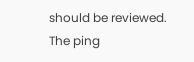should be reviewed. The ping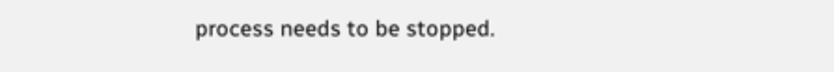process needs to be stopped.